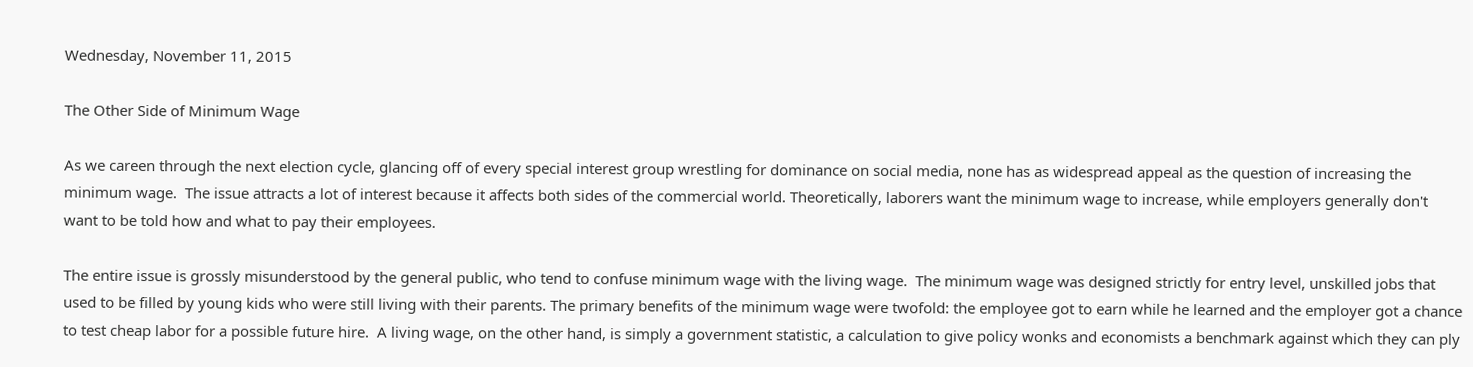Wednesday, November 11, 2015

The Other Side of Minimum Wage

As we careen through the next election cycle, glancing off of every special interest group wrestling for dominance on social media, none has as widespread appeal as the question of increasing the minimum wage.  The issue attracts a lot of interest because it affects both sides of the commercial world. Theoretically, laborers want the minimum wage to increase, while employers generally don't want to be told how and what to pay their employees.

The entire issue is grossly misunderstood by the general public, who tend to confuse minimum wage with the living wage.  The minimum wage was designed strictly for entry level, unskilled jobs that used to be filled by young kids who were still living with their parents. The primary benefits of the minimum wage were twofold: the employee got to earn while he learned and the employer got a chance to test cheap labor for a possible future hire.  A living wage, on the other hand, is simply a government statistic, a calculation to give policy wonks and economists a benchmark against which they can ply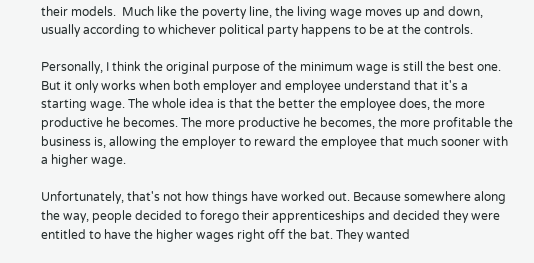their models.  Much like the poverty line, the living wage moves up and down, usually according to whichever political party happens to be at the controls.

Personally, I think the original purpose of the minimum wage is still the best one. But it only works when both employer and employee understand that it's a starting wage. The whole idea is that the better the employee does, the more productive he becomes. The more productive he becomes, the more profitable the business is, allowing the employer to reward the employee that much sooner with a higher wage.

Unfortunately, that's not how things have worked out. Because somewhere along the way, people decided to forego their apprenticeships and decided they were entitled to have the higher wages right off the bat. They wanted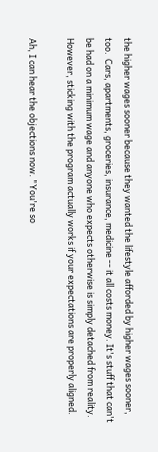the higher wages sooner because they wanted the lifestyle afforded by higher wages sooner, too.  Cars, apartments, groceries, insurance, medicine -- it all costs money. It's stuff that can't be had on a minimum wage and anyone who expects otherwise is simply detached from reality.  However, sticking with the program actually works if your expectations are properly aligned.

Ah, I can hear the objections now. "You're so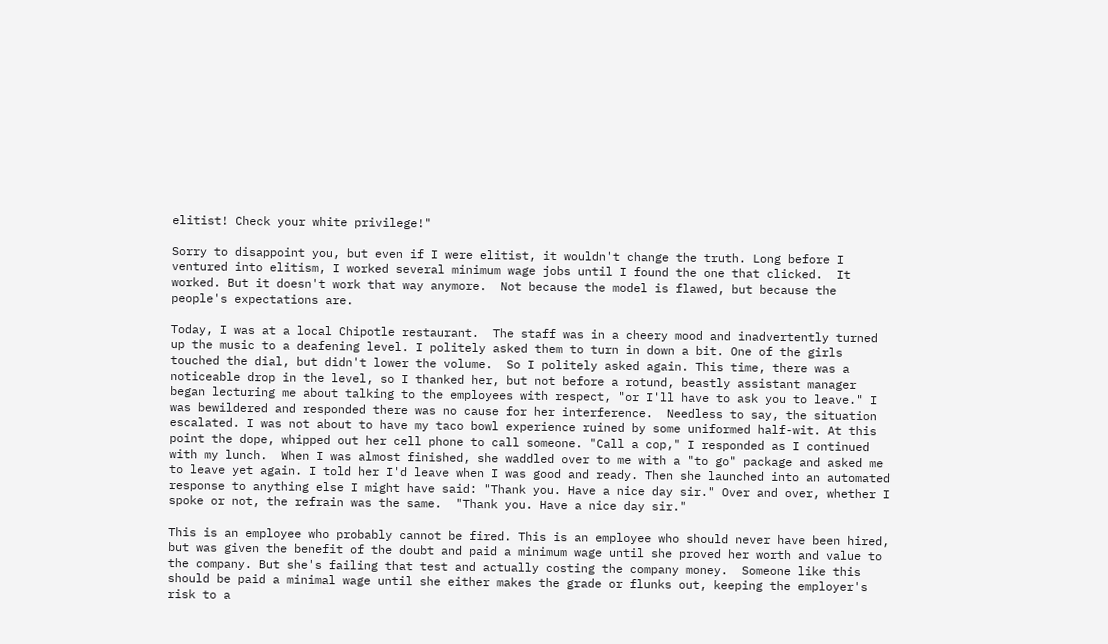elitist! Check your white privilege!"

Sorry to disappoint you, but even if I were elitist, it wouldn't change the truth. Long before I ventured into elitism, I worked several minimum wage jobs until I found the one that clicked.  It worked. But it doesn't work that way anymore.  Not because the model is flawed, but because the people's expectations are.

Today, I was at a local Chipotle restaurant.  The staff was in a cheery mood and inadvertently turned up the music to a deafening level. I politely asked them to turn in down a bit. One of the girls touched the dial, but didn't lower the volume.  So I politely asked again. This time, there was a noticeable drop in the level, so I thanked her, but not before a rotund, beastly assistant manager began lecturing me about talking to the employees with respect, "or I'll have to ask you to leave." I was bewildered and responded there was no cause for her interference.  Needless to say, the situation escalated. I was not about to have my taco bowl experience ruined by some uniformed half-wit. At this point the dope, whipped out her cell phone to call someone. "Call a cop," I responded as I continued with my lunch.  When I was almost finished, she waddled over to me with a "to go" package and asked me to leave yet again. I told her I'd leave when I was good and ready. Then she launched into an automated response to anything else I might have said: "Thank you. Have a nice day sir." Over and over, whether I spoke or not, the refrain was the same.  "Thank you. Have a nice day sir."

This is an employee who probably cannot be fired. This is an employee who should never have been hired, but was given the benefit of the doubt and paid a minimum wage until she proved her worth and value to the company. But she's failing that test and actually costing the company money.  Someone like this should be paid a minimal wage until she either makes the grade or flunks out, keeping the employer's risk to a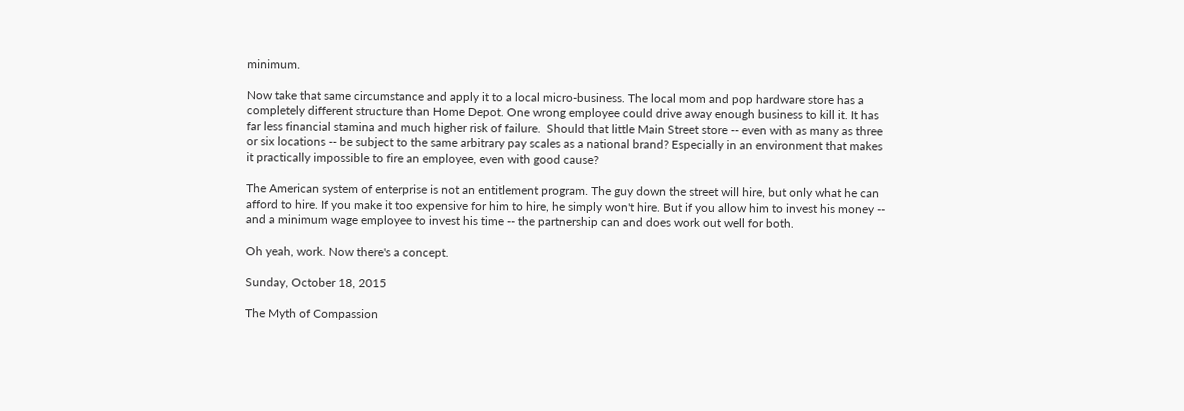minimum.

Now take that same circumstance and apply it to a local micro-business. The local mom and pop hardware store has a completely different structure than Home Depot. One wrong employee could drive away enough business to kill it. It has far less financial stamina and much higher risk of failure.  Should that little Main Street store -- even with as many as three or six locations -- be subject to the same arbitrary pay scales as a national brand? Especially in an environment that makes it practically impossible to fire an employee, even with good cause?

The American system of enterprise is not an entitlement program. The guy down the street will hire, but only what he can afford to hire. If you make it too expensive for him to hire, he simply won't hire. But if you allow him to invest his money -- and a minimum wage employee to invest his time -- the partnership can and does work out well for both.

Oh yeah, work. Now there's a concept.

Sunday, October 18, 2015

The Myth of Compassion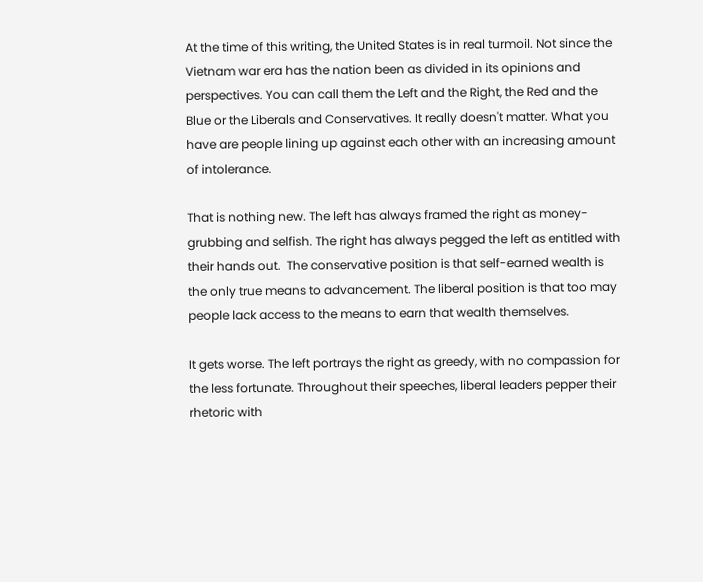At the time of this writing, the United States is in real turmoil. Not since the Vietnam war era has the nation been as divided in its opinions and perspectives. You can call them the Left and the Right, the Red and the Blue or the Liberals and Conservatives. It really doesn't matter. What you have are people lining up against each other with an increasing amount of intolerance.

That is nothing new. The left has always framed the right as money-grubbing and selfish. The right has always pegged the left as entitled with their hands out.  The conservative position is that self-earned wealth is the only true means to advancement. The liberal position is that too may people lack access to the means to earn that wealth themselves.

It gets worse. The left portrays the right as greedy, with no compassion for the less fortunate. Throughout their speeches, liberal leaders pepper their rhetoric with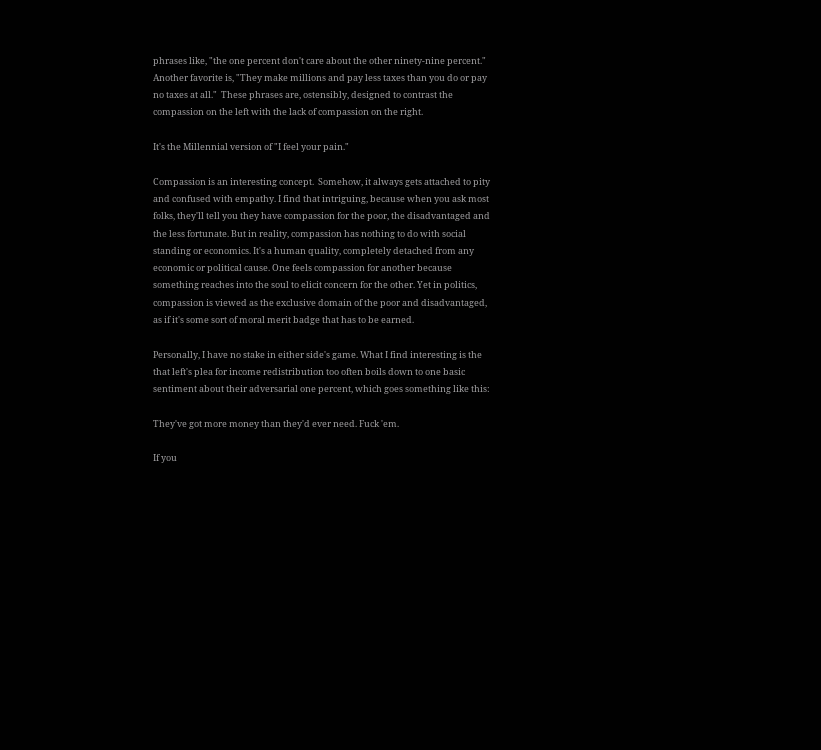phrases like, "the one percent don't care about the other ninety-nine percent." Another favorite is, "They make millions and pay less taxes than you do or pay no taxes at all."  These phrases are, ostensibly, designed to contrast the compassion on the left with the lack of compassion on the right.

It's the Millennial version of "I feel your pain."

Compassion is an interesting concept.  Somehow, it always gets attached to pity and confused with empathy. I find that intriguing, because when you ask most folks, they'll tell you they have compassion for the poor, the disadvantaged and the less fortunate. But in reality, compassion has nothing to do with social standing or economics. It's a human quality, completely detached from any economic or political cause. One feels compassion for another because something reaches into the soul to elicit concern for the other. Yet in politics, compassion is viewed as the exclusive domain of the poor and disadvantaged, as if it's some sort of moral merit badge that has to be earned.

Personally, I have no stake in either side's game. What I find interesting is the that left's plea for income redistribution too often boils down to one basic sentiment about their adversarial one percent, which goes something like this:

They've got more money than they'd ever need. Fuck 'em.

If you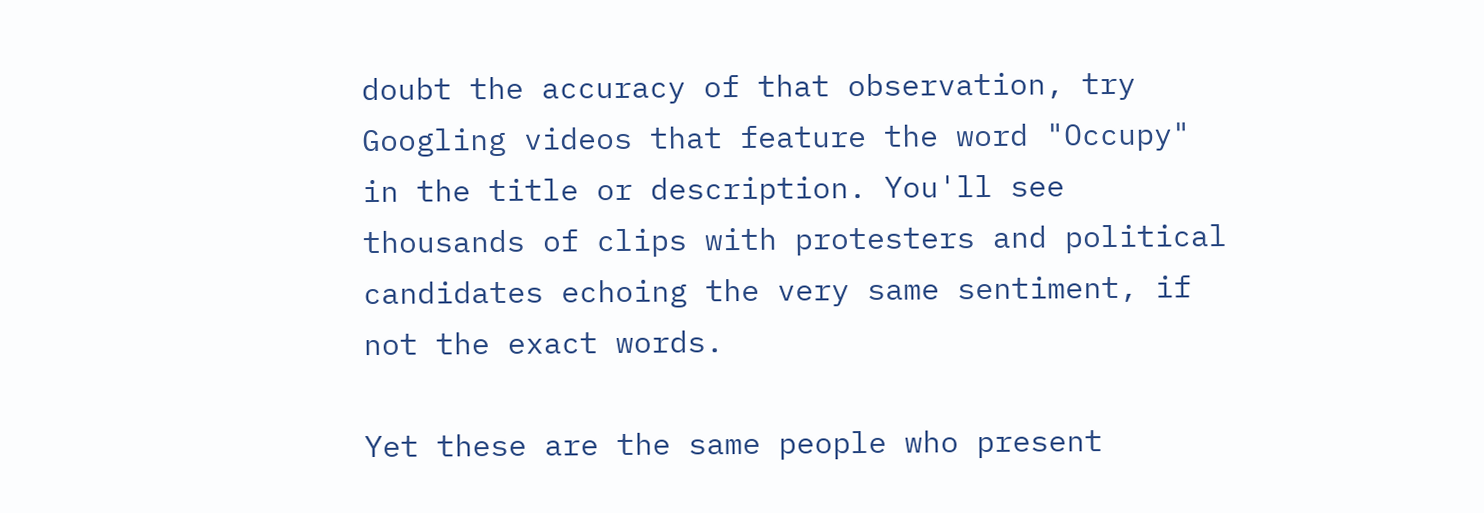doubt the accuracy of that observation, try Googling videos that feature the word "Occupy" in the title or description. You'll see thousands of clips with protesters and political candidates echoing the very same sentiment, if not the exact words.

Yet these are the same people who present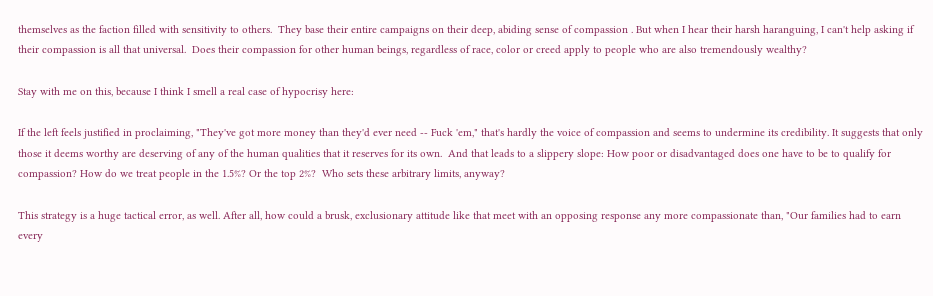themselves as the faction filled with sensitivity to others.  They base their entire campaigns on their deep, abiding sense of compassion . But when I hear their harsh haranguing, I can't help asking if their compassion is all that universal.  Does their compassion for other human beings, regardless of race, color or creed apply to people who are also tremendously wealthy?

Stay with me on this, because I think I smell a real case of hypocrisy here:

If the left feels justified in proclaiming, "They've got more money than they'd ever need -- Fuck 'em," that's hardly the voice of compassion and seems to undermine its credibility. It suggests that only those it deems worthy are deserving of any of the human qualities that it reserves for its own.  And that leads to a slippery slope: How poor or disadvantaged does one have to be to qualify for compassion? How do we treat people in the 1.5%? Or the top 2%?  Who sets these arbitrary limits, anyway?

This strategy is a huge tactical error, as well. After all, how could a brusk, exclusionary attitude like that meet with an opposing response any more compassionate than, "Our families had to earn every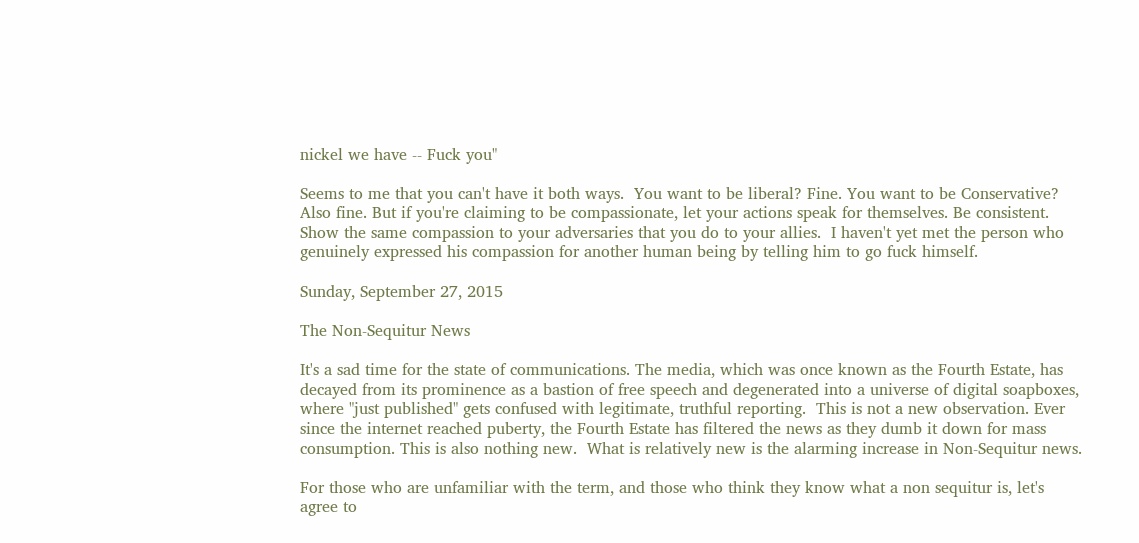nickel we have -- Fuck you"

Seems to me that you can't have it both ways.  You want to be liberal? Fine. You want to be Conservative? Also fine. But if you're claiming to be compassionate, let your actions speak for themselves. Be consistent.  Show the same compassion to your adversaries that you do to your allies.  I haven't yet met the person who genuinely expressed his compassion for another human being by telling him to go fuck himself.

Sunday, September 27, 2015

The Non-Sequitur News

It's a sad time for the state of communications. The media, which was once known as the Fourth Estate, has decayed from its prominence as a bastion of free speech and degenerated into a universe of digital soapboxes, where "just published" gets confused with legitimate, truthful reporting.  This is not a new observation. Ever since the internet reached puberty, the Fourth Estate has filtered the news as they dumb it down for mass consumption. This is also nothing new.  What is relatively new is the alarming increase in Non-Sequitur news.

For those who are unfamiliar with the term, and those who think they know what a non sequitur is, let's agree to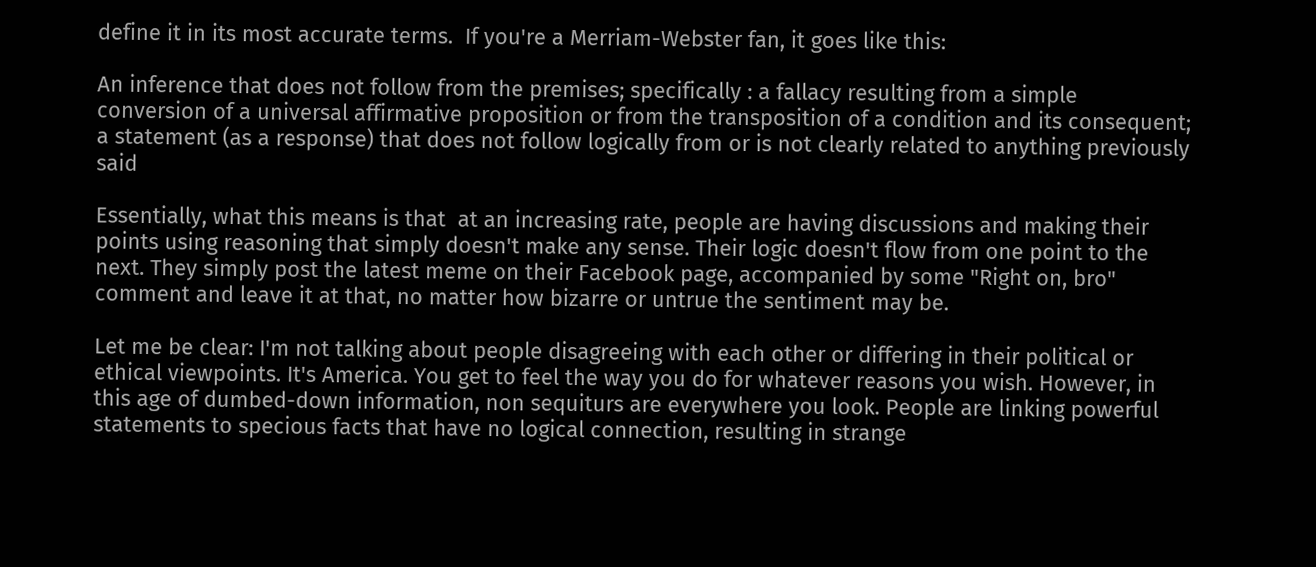define it in its most accurate terms.  If you're a Merriam-Webster fan, it goes like this:

An inference that does not follow from the premises; specifically : a fallacy resulting from a simple conversion of a universal affirmative proposition or from the transposition of a condition and its consequent; a statement (as a response) that does not follow logically from or is not clearly related to anything previously said

Essentially, what this means is that  at an increasing rate, people are having discussions and making their points using reasoning that simply doesn't make any sense. Their logic doesn't flow from one point to the next. They simply post the latest meme on their Facebook page, accompanied by some "Right on, bro" comment and leave it at that, no matter how bizarre or untrue the sentiment may be.

Let me be clear: I'm not talking about people disagreeing with each other or differing in their political or ethical viewpoints. It's America. You get to feel the way you do for whatever reasons you wish. However, in this age of dumbed-down information, non sequiturs are everywhere you look. People are linking powerful statements to specious facts that have no logical connection, resulting in strange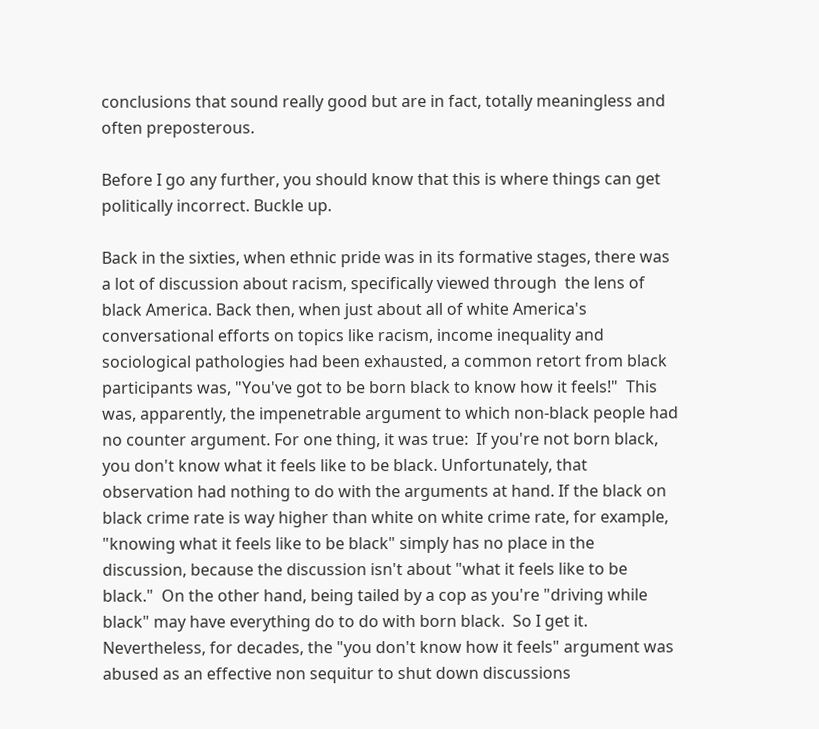conclusions that sound really good but are in fact, totally meaningless and often preposterous.

Before I go any further, you should know that this is where things can get politically incorrect. Buckle up.

Back in the sixties, when ethnic pride was in its formative stages, there was a lot of discussion about racism, specifically viewed through  the lens of black America. Back then, when just about all of white America's conversational efforts on topics like racism, income inequality and sociological pathologies had been exhausted, a common retort from black participants was, "You've got to be born black to know how it feels!"  This was, apparently, the impenetrable argument to which non-black people had no counter argument. For one thing, it was true:  If you're not born black, you don't know what it feels like to be black. Unfortunately, that observation had nothing to do with the arguments at hand. If the black on black crime rate is way higher than white on white crime rate, for example, "knowing what it feels like to be black" simply has no place in the discussion, because the discussion isn't about "what it feels like to be black."  On the other hand, being tailed by a cop as you're "driving while black" may have everything do to do with born black.  So I get it.  Nevertheless, for decades, the "you don't know how it feels" argument was abused as an effective non sequitur to shut down discussions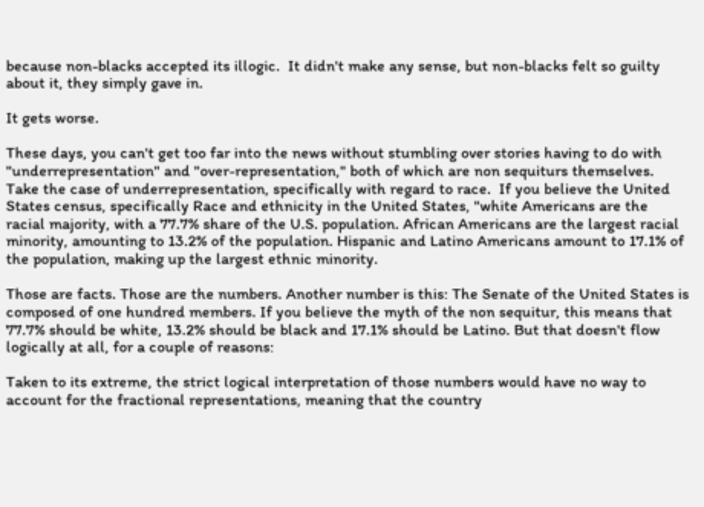because non-blacks accepted its illogic.  It didn't make any sense, but non-blacks felt so guilty about it, they simply gave in.

It gets worse.

These days, you can't get too far into the news without stumbling over stories having to do with "underrepresentation" and "over-representation," both of which are non sequiturs themselves. Take the case of underrepresentation, specifically with regard to race.  If you believe the United States census, specifically Race and ethnicity in the United States, "white Americans are the racial majority, with a 77.7% share of the U.S. population. African Americans are the largest racial minority, amounting to 13.2% of the population. Hispanic and Latino Americans amount to 17.1% of the population, making up the largest ethnic minority.

Those are facts. Those are the numbers. Another number is this: The Senate of the United States is composed of one hundred members. If you believe the myth of the non sequitur, this means that 77.7% should be white, 13.2% should be black and 17.1% should be Latino. But that doesn't flow logically at all, for a couple of reasons:

Taken to its extreme, the strict logical interpretation of those numbers would have no way to account for the fractional representations, meaning that the country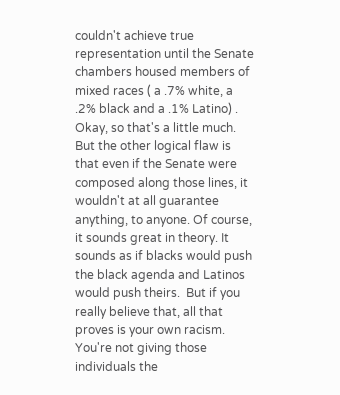couldn't achieve true representation until the Senate chambers housed members of mixed races ( a .7% white, a .2% black and a .1% Latino) .  Okay, so that's a little much. But the other logical flaw is that even if the Senate were composed along those lines, it wouldn't at all guarantee anything, to anyone. Of course, it sounds great in theory. It sounds as if blacks would push the black agenda and Latinos would push theirs.  But if you really believe that, all that proves is your own racism.  You're not giving those individuals the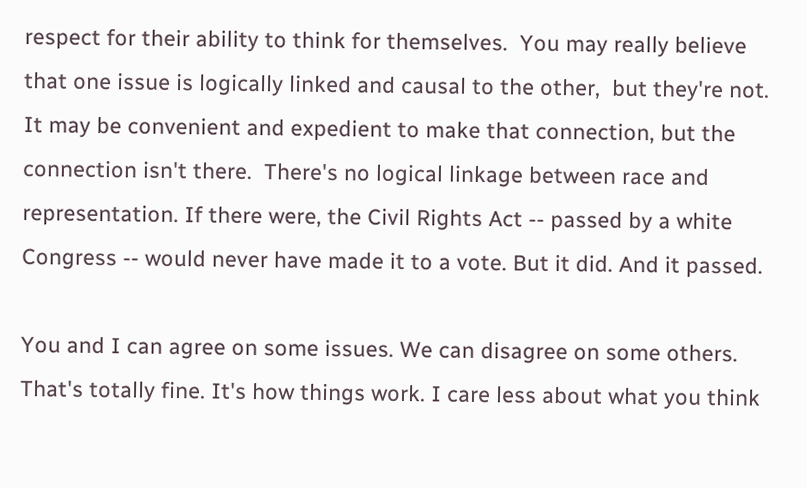respect for their ability to think for themselves.  You may really believe that one issue is logically linked and causal to the other,  but they're not. It may be convenient and expedient to make that connection, but the connection isn't there.  There's no logical linkage between race and representation. If there were, the Civil Rights Act -- passed by a white Congress -- would never have made it to a vote. But it did. And it passed.

You and I can agree on some issues. We can disagree on some others. That's totally fine. It's how things work. I care less about what you think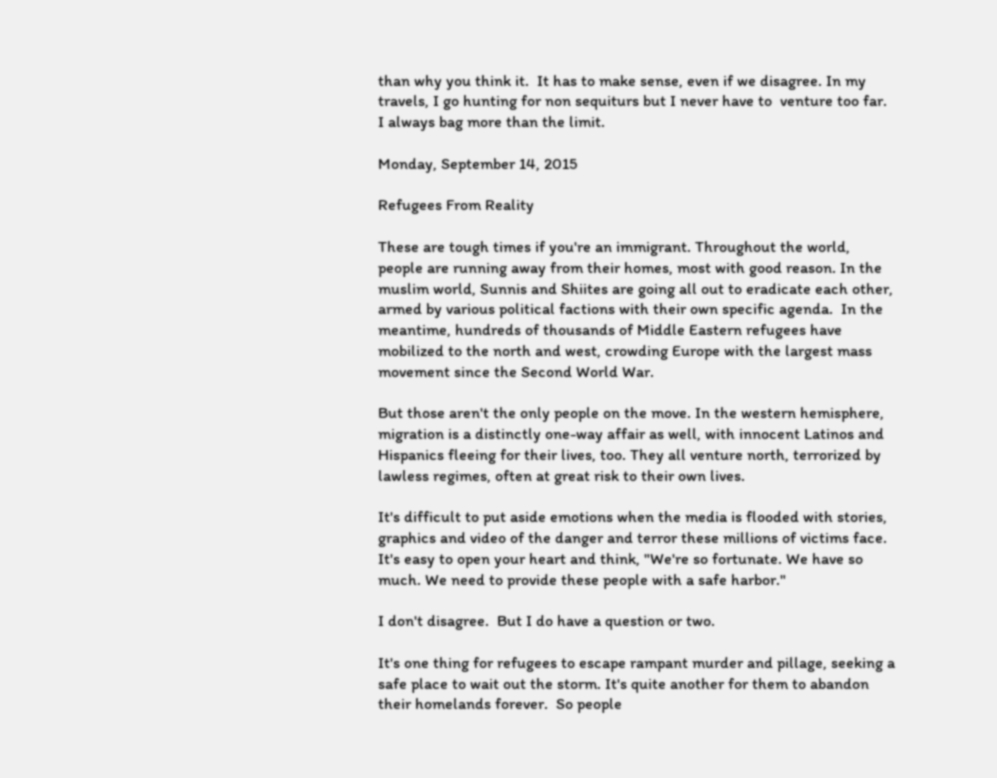than why you think it.  It has to make sense, even if we disagree. In my travels, I go hunting for non sequiturs but I never have to  venture too far. I always bag more than the limit.

Monday, September 14, 2015

Refugees From Reality

These are tough times if you're an immigrant. Throughout the world, people are running away from their homes, most with good reason. In the muslim world, Sunnis and Shiites are going all out to eradicate each other, armed by various political factions with their own specific agenda.  In the meantime, hundreds of thousands of Middle Eastern refugees have mobilized to the north and west, crowding Europe with the largest mass movement since the Second World War.

But those aren't the only people on the move. In the western hemisphere, migration is a distinctly one-way affair as well, with innocent Latinos and Hispanics fleeing for their lives, too. They all venture north, terrorized by lawless regimes, often at great risk to their own lives.

It's difficult to put aside emotions when the media is flooded with stories, graphics and video of the danger and terror these millions of victims face.  It's easy to open your heart and think, "We're so fortunate. We have so much. We need to provide these people with a safe harbor."

I don't disagree.  But I do have a question or two.

It's one thing for refugees to escape rampant murder and pillage, seeking a safe place to wait out the storm. It's quite another for them to abandon their homelands forever.  So people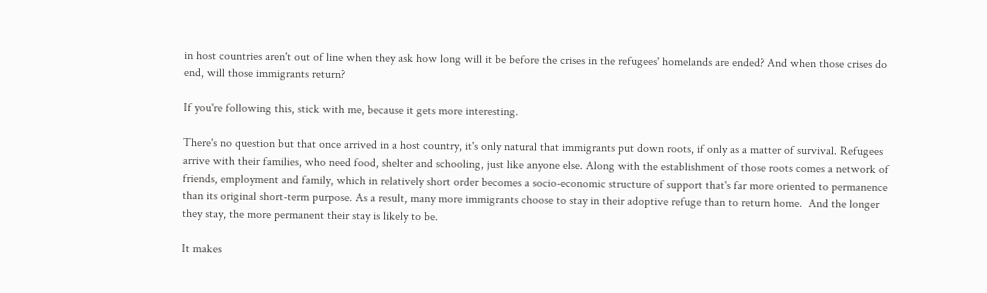in host countries aren't out of line when they ask how long will it be before the crises in the refugees' homelands are ended? And when those crises do end, will those immigrants return?

If you're following this, stick with me, because it gets more interesting.

There's no question but that once arrived in a host country, it's only natural that immigrants put down roots, if only as a matter of survival. Refugees arrive with their families, who need food, shelter and schooling, just like anyone else. Along with the establishment of those roots comes a network of friends, employment and family, which in relatively short order becomes a socio-economic structure of support that's far more oriented to permanence than its original short-term purpose. As a result, many more immigrants choose to stay in their adoptive refuge than to return home.  And the longer they stay, the more permanent their stay is likely to be.

It makes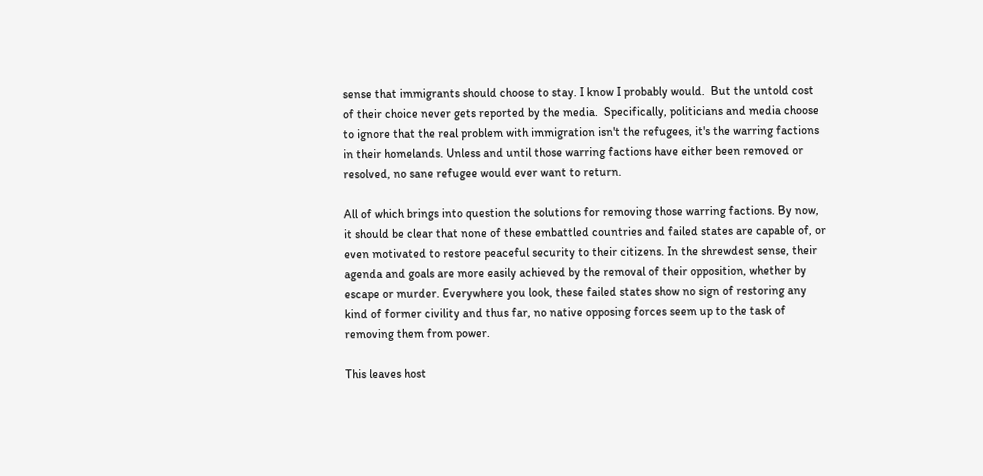sense that immigrants should choose to stay. I know I probably would.  But the untold cost of their choice never gets reported by the media.  Specifically, politicians and media choose to ignore that the real problem with immigration isn't the refugees, it's the warring factions in their homelands. Unless and until those warring factions have either been removed or resolved, no sane refugee would ever want to return.

All of which brings into question the solutions for removing those warring factions. By now, it should be clear that none of these embattled countries and failed states are capable of, or even motivated to restore peaceful security to their citizens. In the shrewdest sense, their agenda and goals are more easily achieved by the removal of their opposition, whether by escape or murder. Everywhere you look, these failed states show no sign of restoring any kind of former civility and thus far, no native opposing forces seem up to the task of removing them from power.

This leaves host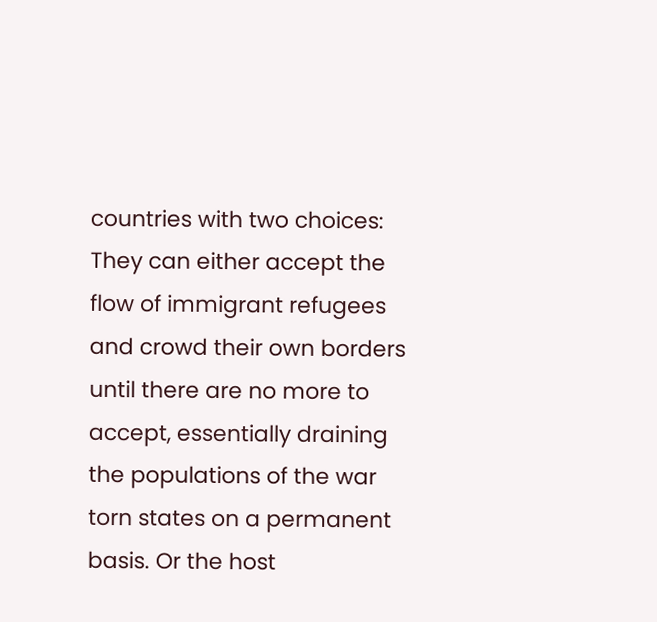countries with two choices: They can either accept the flow of immigrant refugees and crowd their own borders until there are no more to accept, essentially draining the populations of the war torn states on a permanent basis. Or the host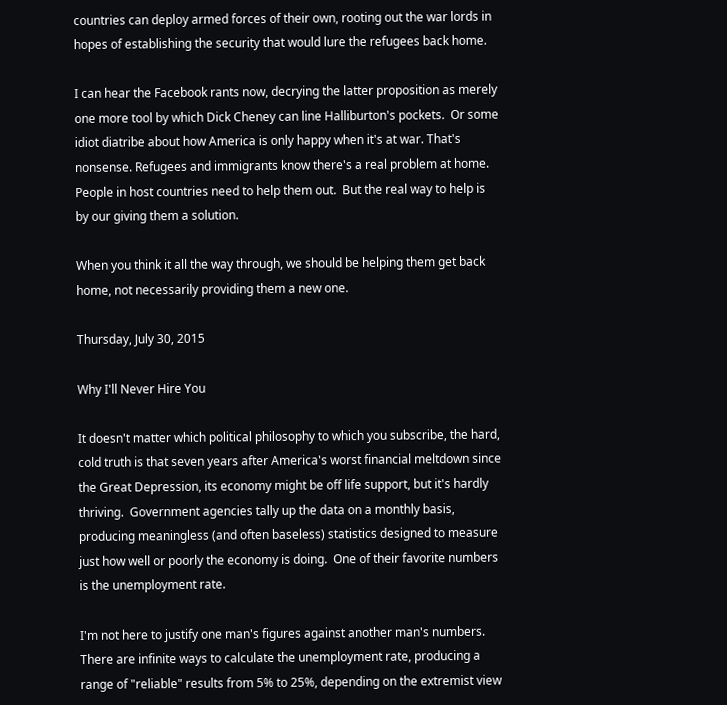countries can deploy armed forces of their own, rooting out the war lords in hopes of establishing the security that would lure the refugees back home.

I can hear the Facebook rants now, decrying the latter proposition as merely one more tool by which Dick Cheney can line Halliburton's pockets.  Or some idiot diatribe about how America is only happy when it's at war. That's nonsense. Refugees and immigrants know there's a real problem at home. People in host countries need to help them out.  But the real way to help is by our giving them a solution.

When you think it all the way through, we should be helping them get back home, not necessarily providing them a new one.

Thursday, July 30, 2015

Why I'll Never Hire You

It doesn't matter which political philosophy to which you subscribe, the hard, cold truth is that seven years after America's worst financial meltdown since the Great Depression, its economy might be off life support, but it's hardly thriving.  Government agencies tally up the data on a monthly basis, producing meaningless (and often baseless) statistics designed to measure just how well or poorly the economy is doing.  One of their favorite numbers is the unemployment rate.

I'm not here to justify one man's figures against another man's numbers. There are infinite ways to calculate the unemployment rate, producing a range of "reliable" results from 5% to 25%, depending on the extremist view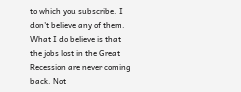to which you subscribe. I don't believe any of them. What I do believe is that the jobs lost in the Great Recession are never coming back. Not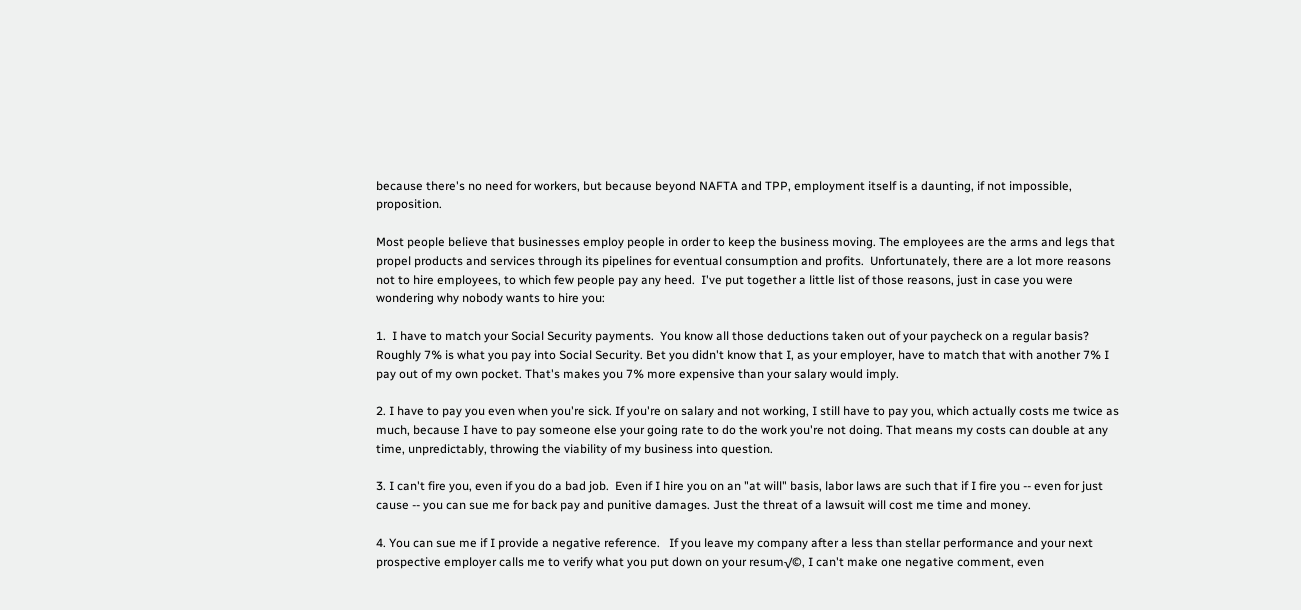because there's no need for workers, but because beyond NAFTA and TPP, employment itself is a daunting, if not impossible, proposition.

Most people believe that businesses employ people in order to keep the business moving. The employees are the arms and legs that propel products and services through its pipelines for eventual consumption and profits.  Unfortunately, there are a lot more reasons not to hire employees, to which few people pay any heed.  I've put together a little list of those reasons, just in case you were wondering why nobody wants to hire you:

1.  I have to match your Social Security payments.  You know all those deductions taken out of your paycheck on a regular basis? Roughly 7% is what you pay into Social Security. Bet you didn't know that I, as your employer, have to match that with another 7% I pay out of my own pocket. That's makes you 7% more expensive than your salary would imply.

2. I have to pay you even when you're sick. If you're on salary and not working, I still have to pay you, which actually costs me twice as much, because I have to pay someone else your going rate to do the work you're not doing. That means my costs can double at any time, unpredictably, throwing the viability of my business into question.

3. I can't fire you, even if you do a bad job.  Even if I hire you on an "at will" basis, labor laws are such that if I fire you -- even for just cause -- you can sue me for back pay and punitive damages. Just the threat of a lawsuit will cost me time and money.

4. You can sue me if I provide a negative reference.   If you leave my company after a less than stellar performance and your next prospective employer calls me to verify what you put down on your resum√©, I can't make one negative comment, even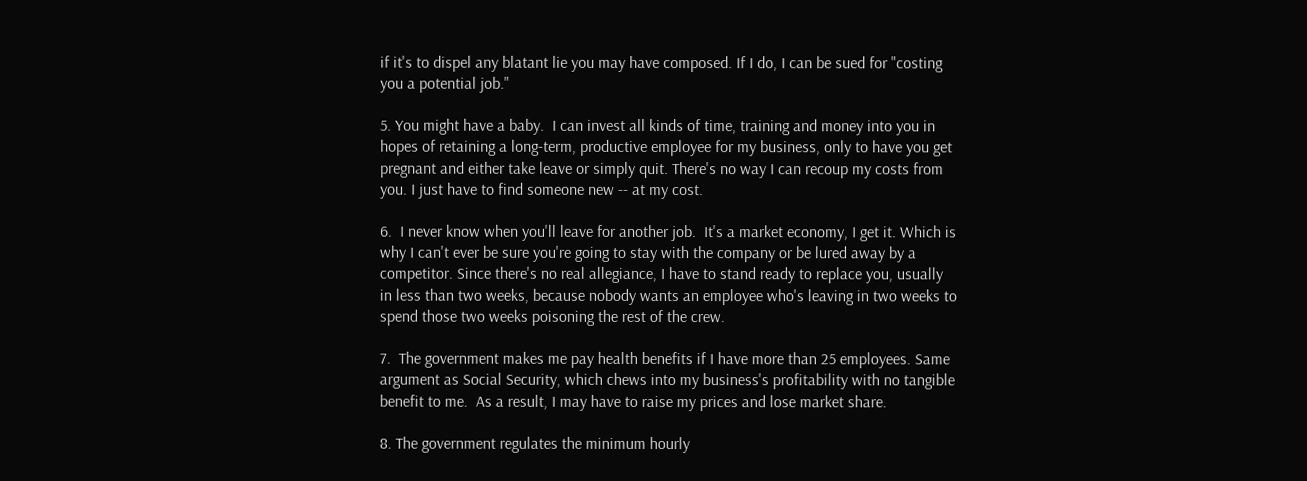if it's to dispel any blatant lie you may have composed. If I do, I can be sued for "costing you a potential job."

5. You might have a baby.  I can invest all kinds of time, training and money into you in hopes of retaining a long-term, productive employee for my business, only to have you get pregnant and either take leave or simply quit. There's no way I can recoup my costs from you. I just have to find someone new -- at my cost.

6.  I never know when you'll leave for another job.  It's a market economy, I get it. Which is why I can't ever be sure you're going to stay with the company or be lured away by a competitor. Since there's no real allegiance, I have to stand ready to replace you, usually in less than two weeks, because nobody wants an employee who's leaving in two weeks to spend those two weeks poisoning the rest of the crew.

7.  The government makes me pay health benefits if I have more than 25 employees. Same argument as Social Security, which chews into my business's profitability with no tangible benefit to me.  As a result, I may have to raise my prices and lose market share.

8. The government regulates the minimum hourly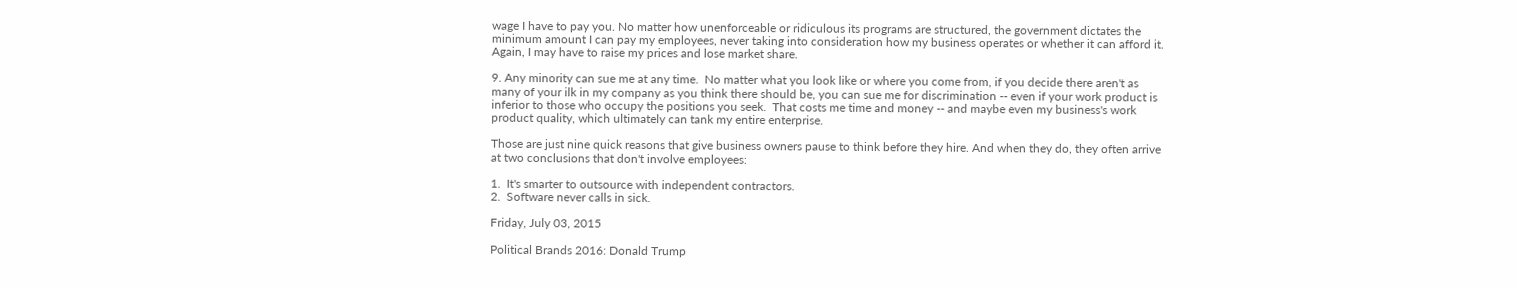wage I have to pay you. No matter how unenforceable or ridiculous its programs are structured, the government dictates the minimum amount I can pay my employees, never taking into consideration how my business operates or whether it can afford it. Again, I may have to raise my prices and lose market share.

9. Any minority can sue me at any time.  No matter what you look like or where you come from, if you decide there aren't as many of your ilk in my company as you think there should be, you can sue me for discrimination -- even if your work product is inferior to those who occupy the positions you seek.  That costs me time and money -- and maybe even my business's work product quality, which ultimately can tank my entire enterprise.

Those are just nine quick reasons that give business owners pause to think before they hire. And when they do, they often arrive at two conclusions that don't involve employees:

1.  It's smarter to outsource with independent contractors.
2.  Software never calls in sick.

Friday, July 03, 2015

Political Brands 2016: Donald Trump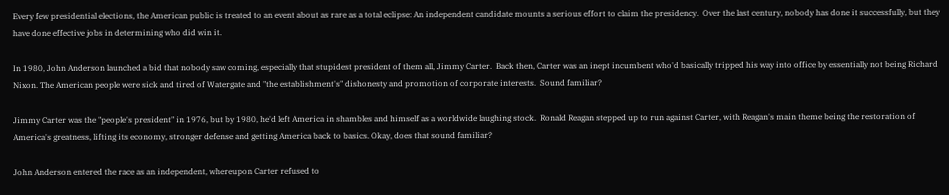Every few presidential elections, the American public is treated to an event about as rare as a total eclipse: An independent candidate mounts a serious effort to claim the presidency.  Over the last century, nobody has done it successfully, but they have done effective jobs in determining who did win it.

In 1980, John Anderson launched a bid that nobody saw coming, especially that stupidest president of them all, Jimmy Carter.  Back then, Carter was an inept incumbent who'd basically tripped his way into office by essentially not being Richard Nixon. The American people were sick and tired of Watergate and "the establishment's" dishonesty and promotion of corporate interests.  Sound familiar?

Jimmy Carter was the "people's president" in 1976, but by 1980, he'd left America in shambles and himself as a worldwide laughing stock.  Ronald Reagan stepped up to run against Carter, with Reagan's main theme being the restoration of America's greatness, lifting its economy, stronger defense and getting America back to basics. Okay, does that sound familiar?

John Anderson entered the race as an independent, whereupon Carter refused to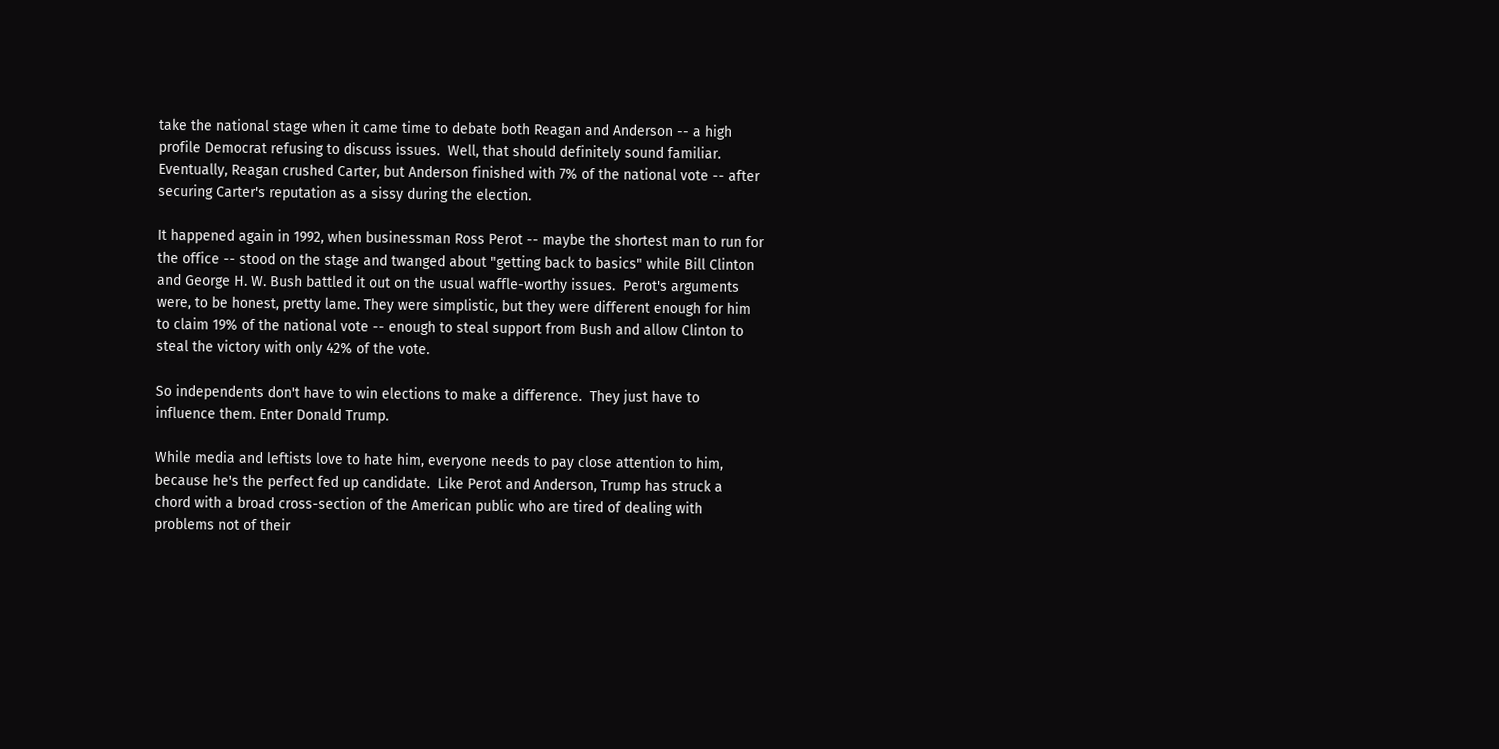take the national stage when it came time to debate both Reagan and Anderson -- a high profile Democrat refusing to discuss issues.  Well, that should definitely sound familiar.  Eventually, Reagan crushed Carter, but Anderson finished with 7% of the national vote -- after securing Carter's reputation as a sissy during the election.

It happened again in 1992, when businessman Ross Perot -- maybe the shortest man to run for the office -- stood on the stage and twanged about "getting back to basics" while Bill Clinton and George H. W. Bush battled it out on the usual waffle-worthy issues.  Perot's arguments were, to be honest, pretty lame. They were simplistic, but they were different enough for him to claim 19% of the national vote -- enough to steal support from Bush and allow Clinton to steal the victory with only 42% of the vote.

So independents don't have to win elections to make a difference.  They just have to influence them. Enter Donald Trump.

While media and leftists love to hate him, everyone needs to pay close attention to him, because he's the perfect fed up candidate.  Like Perot and Anderson, Trump has struck a chord with a broad cross-section of the American public who are tired of dealing with problems not of their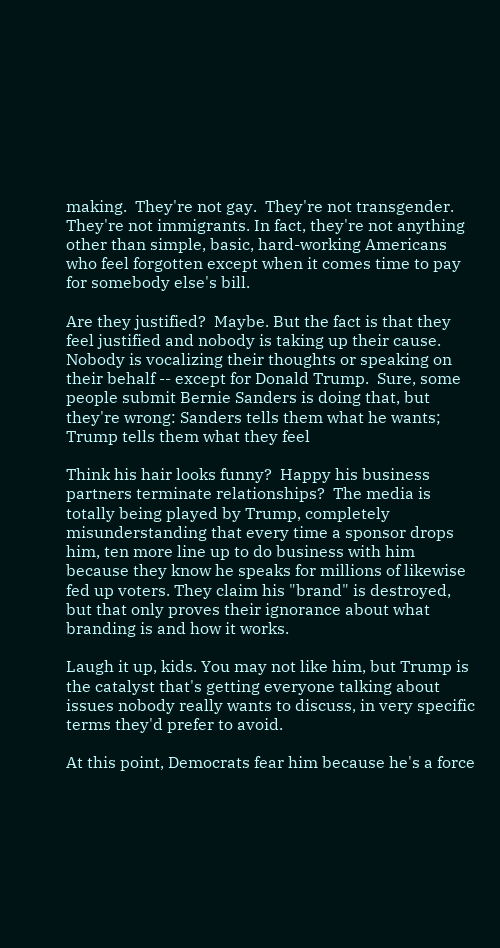making.  They're not gay.  They're not transgender. They're not immigrants. In fact, they're not anything other than simple, basic, hard-working Americans who feel forgotten except when it comes time to pay for somebody else's bill.

Are they justified?  Maybe. But the fact is that they feel justified and nobody is taking up their cause.  Nobody is vocalizing their thoughts or speaking on their behalf -- except for Donald Trump.  Sure, some people submit Bernie Sanders is doing that, but they're wrong: Sanders tells them what he wants; Trump tells them what they feel

Think his hair looks funny?  Happy his business partners terminate relationships?  The media is totally being played by Trump, completely misunderstanding that every time a sponsor drops him, ten more line up to do business with him because they know he speaks for millions of likewise fed up voters. They claim his "brand" is destroyed, but that only proves their ignorance about what branding is and how it works.

Laugh it up, kids. You may not like him, but Trump is the catalyst that's getting everyone talking about issues nobody really wants to discuss, in very specific terms they'd prefer to avoid.

At this point, Democrats fear him because he's a force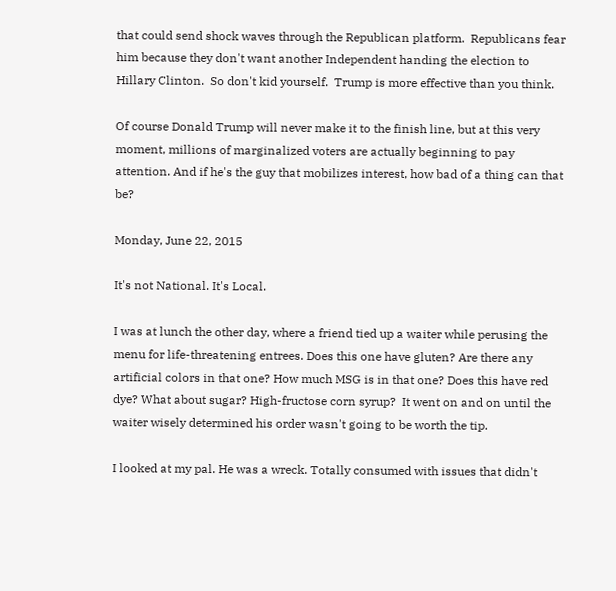that could send shock waves through the Republican platform.  Republicans fear him because they don't want another Independent handing the election to Hillary Clinton.  So don't kid yourself.  Trump is more effective than you think.

Of course Donald Trump will never make it to the finish line, but at this very moment, millions of marginalized voters are actually beginning to pay attention. And if he's the guy that mobilizes interest, how bad of a thing can that be?

Monday, June 22, 2015

It's not National. It's Local.

I was at lunch the other day, where a friend tied up a waiter while perusing the menu for life-threatening entrees. Does this one have gluten? Are there any artificial colors in that one? How much MSG is in that one? Does this have red dye? What about sugar? High-fructose corn syrup?  It went on and on until the waiter wisely determined his order wasn't going to be worth the tip.

I looked at my pal. He was a wreck. Totally consumed with issues that didn't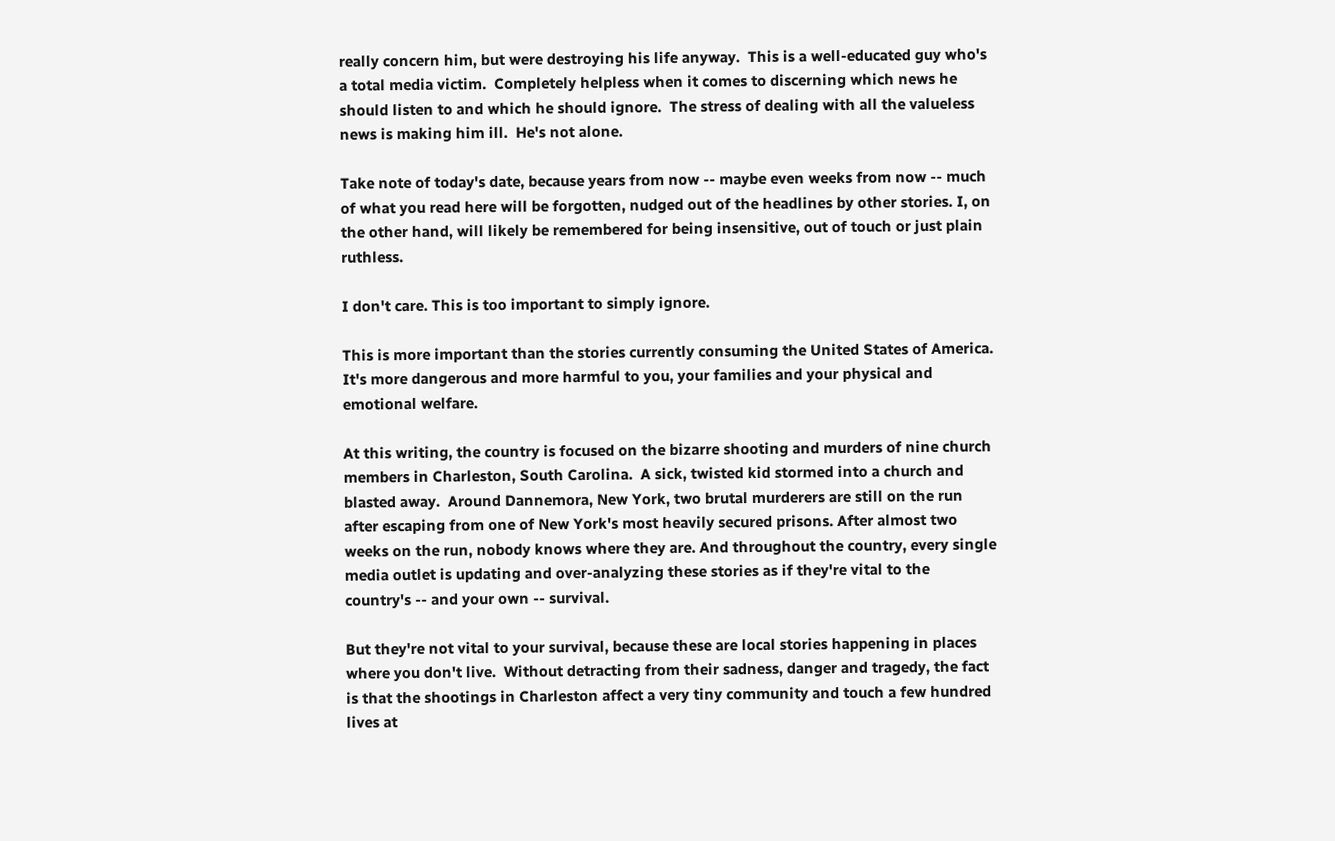really concern him, but were destroying his life anyway.  This is a well-educated guy who's a total media victim.  Completely helpless when it comes to discerning which news he should listen to and which he should ignore.  The stress of dealing with all the valueless news is making him ill.  He's not alone.

Take note of today's date, because years from now -- maybe even weeks from now -- much of what you read here will be forgotten, nudged out of the headlines by other stories. I, on the other hand, will likely be remembered for being insensitive, out of touch or just plain ruthless.

I don't care. This is too important to simply ignore.

This is more important than the stories currently consuming the United States of America.  It's more dangerous and more harmful to you, your families and your physical and emotional welfare.

At this writing, the country is focused on the bizarre shooting and murders of nine church members in Charleston, South Carolina.  A sick, twisted kid stormed into a church and blasted away.  Around Dannemora, New York, two brutal murderers are still on the run after escaping from one of New York's most heavily secured prisons. After almost two weeks on the run, nobody knows where they are. And throughout the country, every single media outlet is updating and over-analyzing these stories as if they're vital to the country's -- and your own -- survival.

But they're not vital to your survival, because these are local stories happening in places where you don't live.  Without detracting from their sadness, danger and tragedy, the fact is that the shootings in Charleston affect a very tiny community and touch a few hundred lives at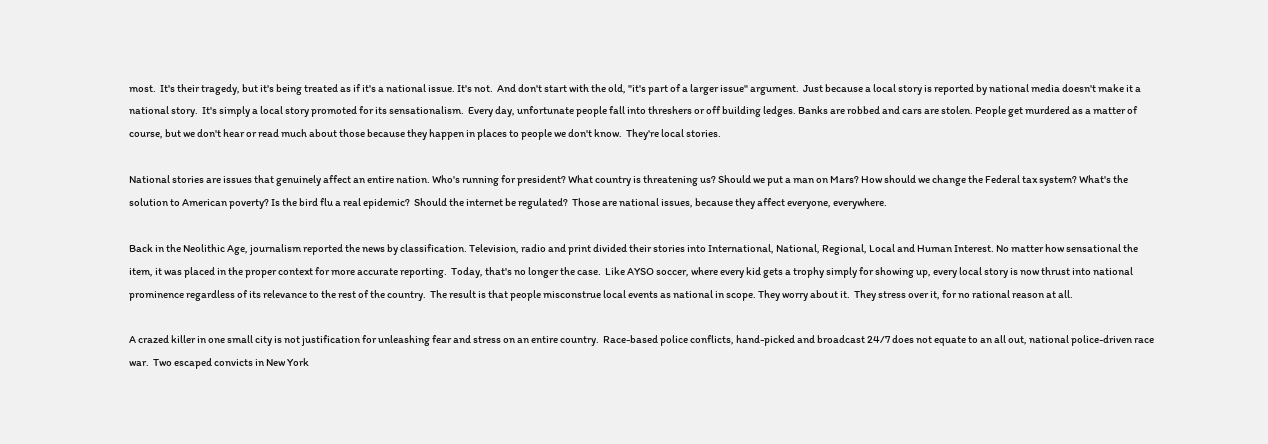most.  It's their tragedy, but it's being treated as if it's a national issue. It's not.  And don't start with the old, "it's part of a larger issue" argument.  Just because a local story is reported by national media doesn't make it a national story.  It's simply a local story promoted for its sensationalism.  Every day, unfortunate people fall into threshers or off building ledges. Banks are robbed and cars are stolen. People get murdered as a matter of course, but we don't hear or read much about those because they happen in places to people we don't know.  They're local stories.

National stories are issues that genuinely affect an entire nation. Who's running for president? What country is threatening us? Should we put a man on Mars? How should we change the Federal tax system? What's the solution to American poverty? Is the bird flu a real epidemic?  Should the internet be regulated?  Those are national issues, because they affect everyone, everywhere.

Back in the Neolithic Age, journalism reported the news by classification. Television, radio and print divided their stories into International, National, Regional, Local and Human Interest. No matter how sensational the item, it was placed in the proper context for more accurate reporting.  Today, that's no longer the case.  Like AYSO soccer, where every kid gets a trophy simply for showing up, every local story is now thrust into national prominence regardless of its relevance to the rest of the country.  The result is that people misconstrue local events as national in scope. They worry about it.  They stress over it, for no rational reason at all.

A crazed killer in one small city is not justification for unleashing fear and stress on an entire country.  Race-based police conflicts, hand-picked and broadcast 24/7 does not equate to an all out, national police-driven race war.  Two escaped convicts in New York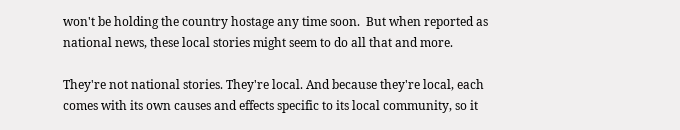won't be holding the country hostage any time soon.  But when reported as national news, these local stories might seem to do all that and more.

They're not national stories. They're local. And because they're local, each comes with its own causes and effects specific to its local community, so it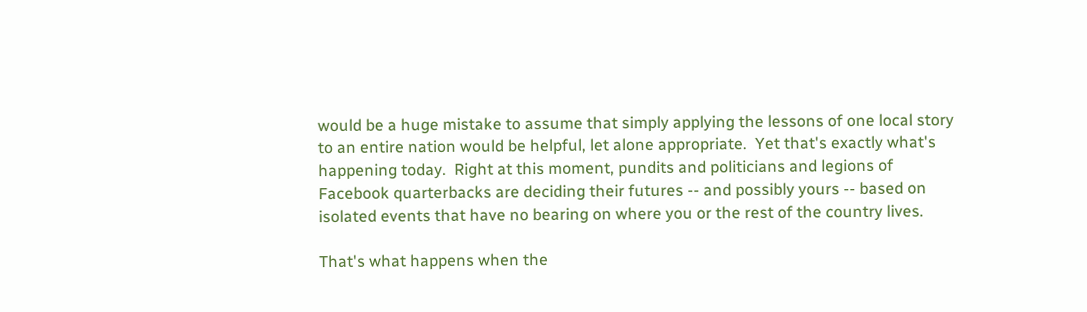would be a huge mistake to assume that simply applying the lessons of one local story to an entire nation would be helpful, let alone appropriate.  Yet that's exactly what's happening today.  Right at this moment, pundits and politicians and legions of Facebook quarterbacks are deciding their futures -- and possibly yours -- based on isolated events that have no bearing on where you or the rest of the country lives.

That's what happens when the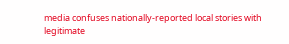media confuses nationally-reported local stories with legitimate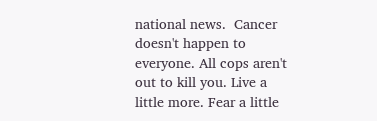national news.  Cancer doesn't happen to everyone. All cops aren't out to kill you. Live a little more. Fear a little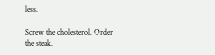less.

Screw the cholesterol. Order the steak.